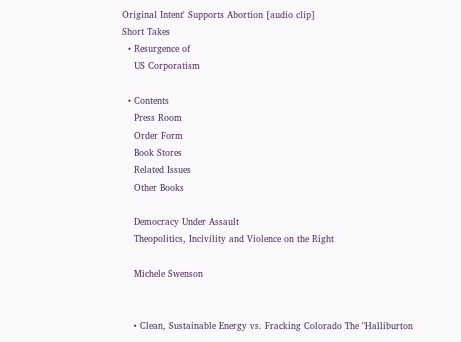Original Intent' Supports Abortion [audio clip]
Short Takes
  • Resurgence of
    US Corporatism

  • Contents
    Press Room
    Order Form
    Book Stores
    Related Issues
    Other Books

    Democracy Under Assault
    Theopolitics, Incivility and Violence on the Right

    Michele Swenson


    • Clean, Sustainable Energy vs. Fracking Colorado The "Halliburton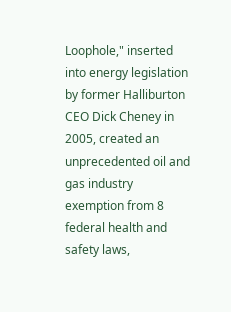Loophole," inserted into energy legislation by former Halliburton CEO Dick Cheney in 2005, created an unprecedented oil and gas industry exemption from 8 federal health and safety laws,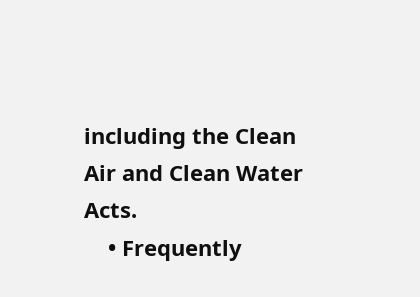including the Clean Air and Clean Water Acts.
    • Frequently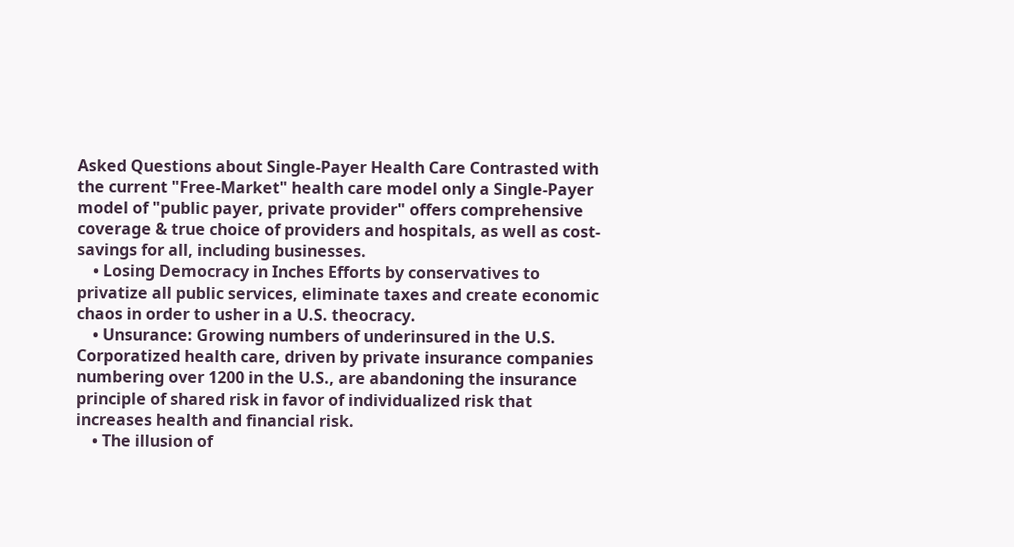Asked Questions about Single-Payer Health Care Contrasted with the current "Free-Market" health care model only a Single-Payer model of "public payer, private provider" offers comprehensive coverage & true choice of providers and hospitals, as well as cost-savings for all, including businesses.
    • Losing Democracy in Inches Efforts by conservatives to privatize all public services, eliminate taxes and create economic chaos in order to usher in a U.S. theocracy.
    • Unsurance: Growing numbers of underinsured in the U.S. Corporatized health care, driven by private insurance companies numbering over 1200 in the U.S., are abandoning the insurance principle of shared risk in favor of individualized risk that increases health and financial risk.
    • The illusion of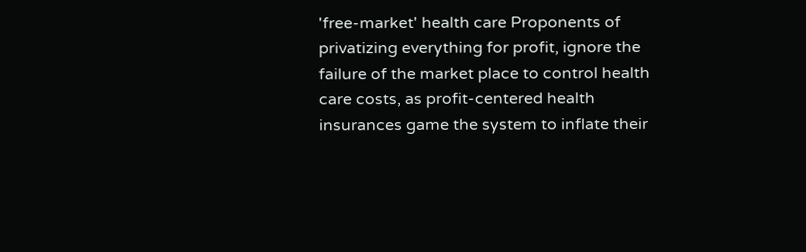'free-market' health care Proponents of privatizing everything for profit, ignore the failure of the market place to control health care costs, as profit-centered health insurances game the system to inflate their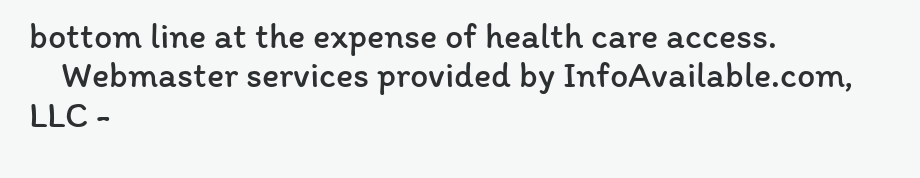bottom line at the expense of health care access.
    Webmaster services provided by InfoAvailable.com, LLC -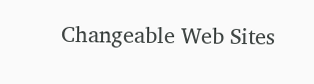Changeable Web Sites